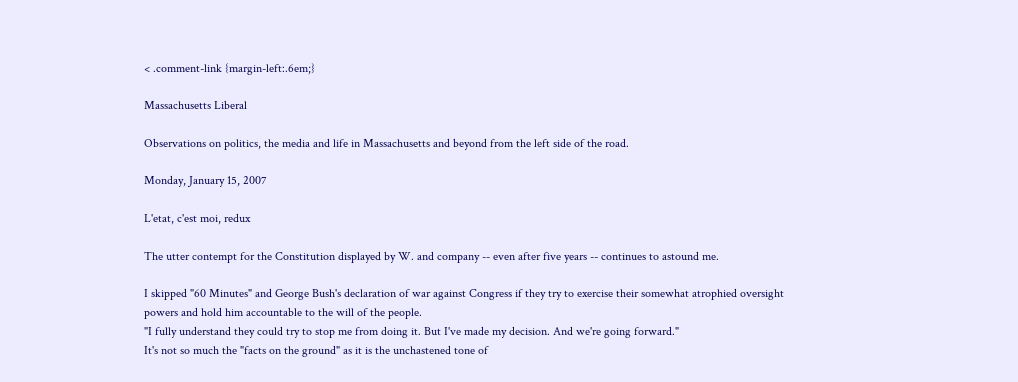< .comment-link {margin-left:.6em;}

Massachusetts Liberal

Observations on politics, the media and life in Massachusetts and beyond from the left side of the road.

Monday, January 15, 2007

L'etat, c'est moi, redux

The utter contempt for the Constitution displayed by W. and company -- even after five years -- continues to astound me.

I skipped "60 Minutes" and George Bush's declaration of war against Congress if they try to exercise their somewhat atrophied oversight powers and hold him accountable to the will of the people.
"I fully understand they could try to stop me from doing it. But I've made my decision. And we're going forward."
It's not so much the "facts on the ground" as it is the unchastened tone of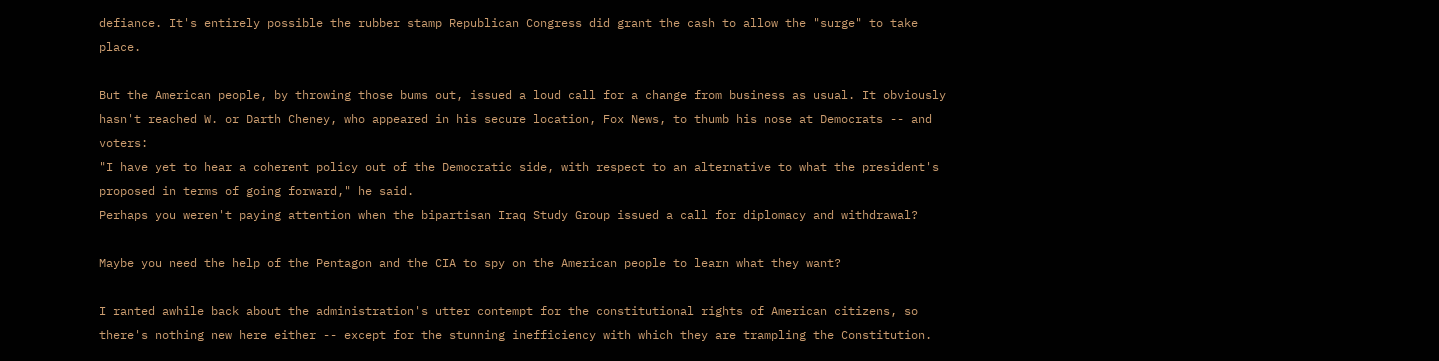defiance. It's entirely possible the rubber stamp Republican Congress did grant the cash to allow the "surge" to take place.

But the American people, by throwing those bums out, issued a loud call for a change from business as usual. It obviously hasn't reached W. or Darth Cheney, who appeared in his secure location, Fox News, to thumb his nose at Democrats -- and voters:
"I have yet to hear a coherent policy out of the Democratic side, with respect to an alternative to what the president's proposed in terms of going forward," he said.
Perhaps you weren't paying attention when the bipartisan Iraq Study Group issued a call for diplomacy and withdrawal?

Maybe you need the help of the Pentagon and the CIA to spy on the American people to learn what they want?

I ranted awhile back about the administration's utter contempt for the constitutional rights of American citizens, so there's nothing new here either -- except for the stunning inefficiency with which they are trampling the Constitution.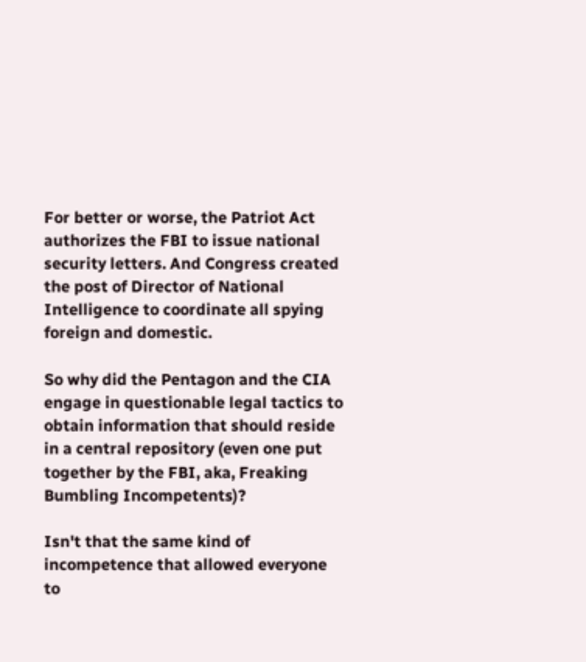For better or worse, the Patriot Act authorizes the FBI to issue national security letters. And Congress created the post of Director of National Intelligence to coordinate all spying foreign and domestic.

So why did the Pentagon and the CIA engage in questionable legal tactics to obtain information that should reside in a central repository (even one put together by the FBI, aka, Freaking Bumbling Incompetents)?

Isn't that the same kind of incompetence that allowed everyone to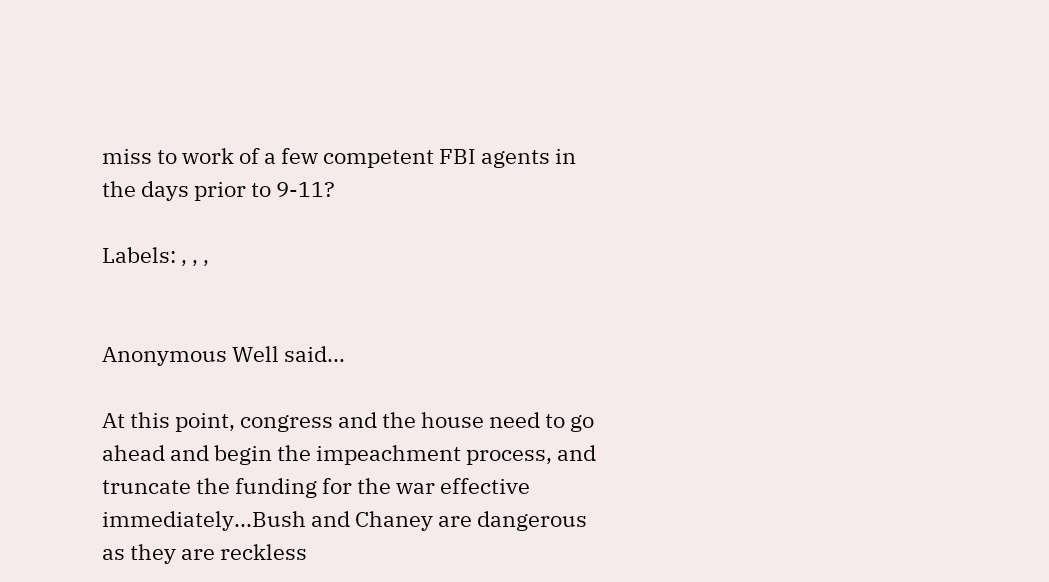miss to work of a few competent FBI agents in the days prior to 9-11?

Labels: , , ,


Anonymous Well said...

At this point, congress and the house need to go ahead and begin the impeachment process, and truncate the funding for the war effective immediately...Bush and Chaney are dangerous as they are reckless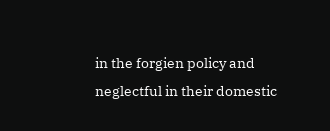in the forgien policy and neglectful in their domestic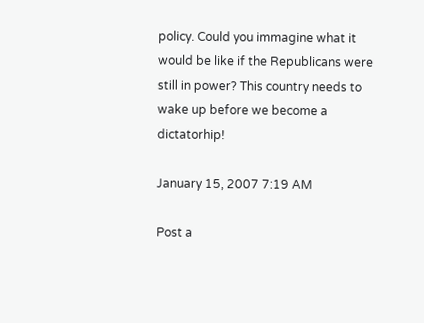policy. Could you immagine what it would be like if the Republicans were still in power? This country needs to wake up before we become a dictatorhip!

January 15, 2007 7:19 AM

Post a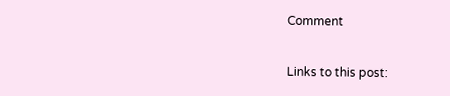Comment

Links to this post: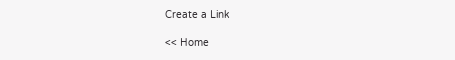Create a Link

<< Home